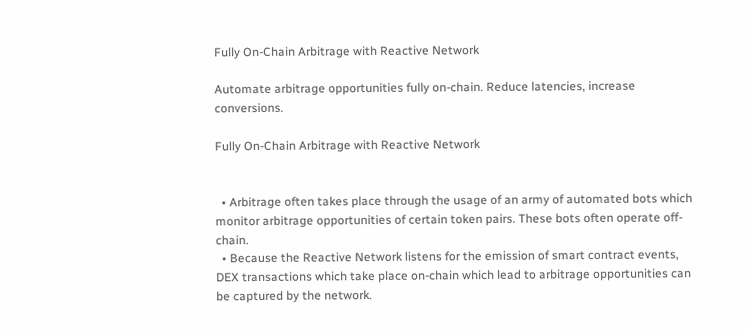Fully On-Chain Arbitrage with Reactive Network

Automate arbitrage opportunities fully on-chain. Reduce latencies, increase conversions.

Fully On-Chain Arbitrage with Reactive Network


  • Arbitrage often takes place through the usage of an army of automated bots which monitor arbitrage opportunities of certain token pairs. These bots often operate off-chain.
  • Because the Reactive Network listens for the emission of smart contract events, DEX transactions which take place on-chain which lead to arbitrage opportunities can be captured by the network.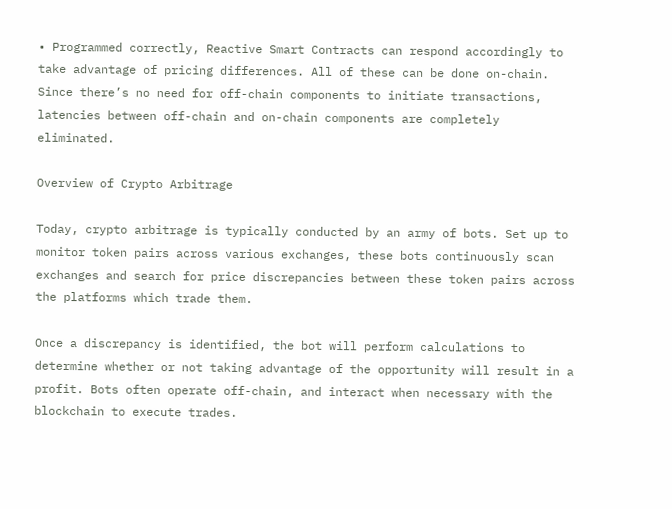• Programmed correctly, Reactive Smart Contracts can respond accordingly to take advantage of pricing differences. All of these can be done on-chain. Since there’s no need for off-chain components to initiate transactions, latencies between off-chain and on-chain components are completely eliminated.

Overview of Crypto Arbitrage

Today, crypto arbitrage is typically conducted by an army of bots. Set up to monitor token pairs across various exchanges, these bots continuously scan exchanges and search for price discrepancies between these token pairs across the platforms which trade them.

Once a discrepancy is identified, the bot will perform calculations to determine whether or not taking advantage of the opportunity will result in a profit. Bots often operate off-chain, and interact when necessary with the blockchain to execute trades.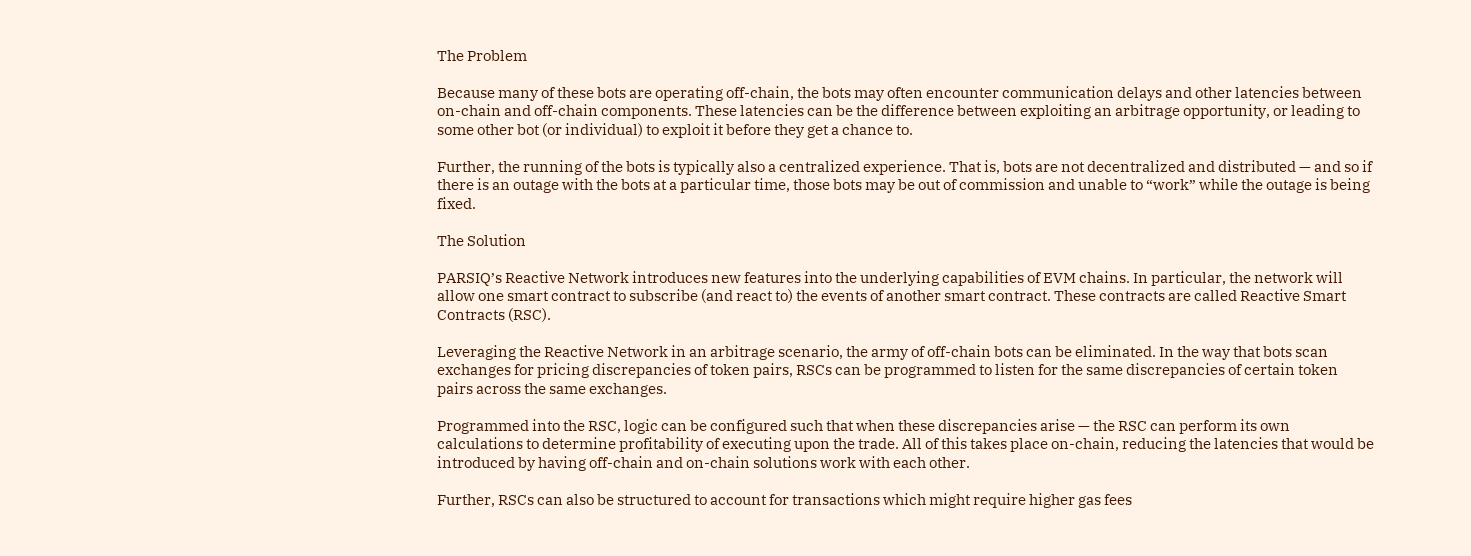The Problem

Because many of these bots are operating off-chain, the bots may often encounter communication delays and other latencies between on-chain and off-chain components. These latencies can be the difference between exploiting an arbitrage opportunity, or leading to some other bot (or individual) to exploit it before they get a chance to.

Further, the running of the bots is typically also a centralized experience. That is, bots are not decentralized and distributed — and so if there is an outage with the bots at a particular time, those bots may be out of commission and unable to “work” while the outage is being fixed.

The Solution

PARSIQ’s Reactive Network introduces new features into the underlying capabilities of EVM chains. In particular, the network will allow one smart contract to subscribe (and react to) the events of another smart contract. These contracts are called Reactive Smart Contracts (RSC).

Leveraging the Reactive Network in an arbitrage scenario, the army of off-chain bots can be eliminated. In the way that bots scan exchanges for pricing discrepancies of token pairs, RSCs can be programmed to listen for the same discrepancies of certain token pairs across the same exchanges.

Programmed into the RSC, logic can be configured such that when these discrepancies arise — the RSC can perform its own calculations to determine profitability of executing upon the trade. All of this takes place on-chain, reducing the latencies that would be introduced by having off-chain and on-chain solutions work with each other.

Further, RSCs can also be structured to account for transactions which might require higher gas fees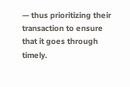— thus prioritizing their transaction to ensure that it goes through timely.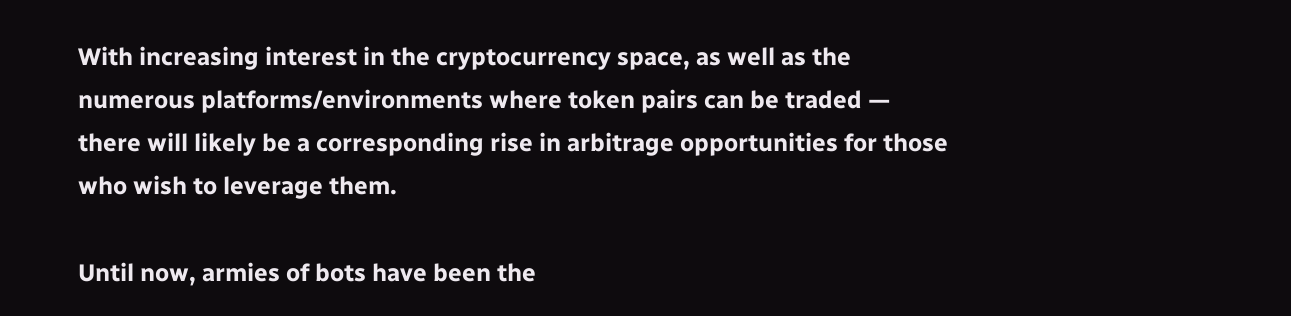With increasing interest in the cryptocurrency space, as well as the numerous platforms/environments where token pairs can be traded — there will likely be a corresponding rise in arbitrage opportunities for those who wish to leverage them.

Until now, armies of bots have been the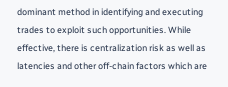dominant method in identifying and executing trades to exploit such opportunities. While effective, there is centralization risk as well as latencies and other off-chain factors which are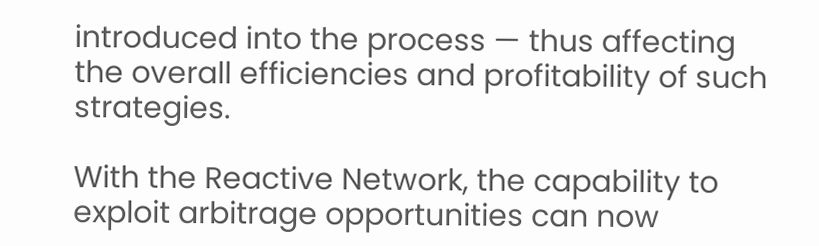introduced into the process — thus affecting the overall efficiencies and profitability of such strategies.

With the Reactive Network, the capability to exploit arbitrage opportunities can now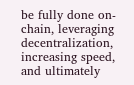be fully done on-chain, leveraging decentralization, increasing speed, and ultimately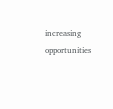increasing opportunities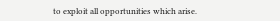to exploit all opportunities which arise.